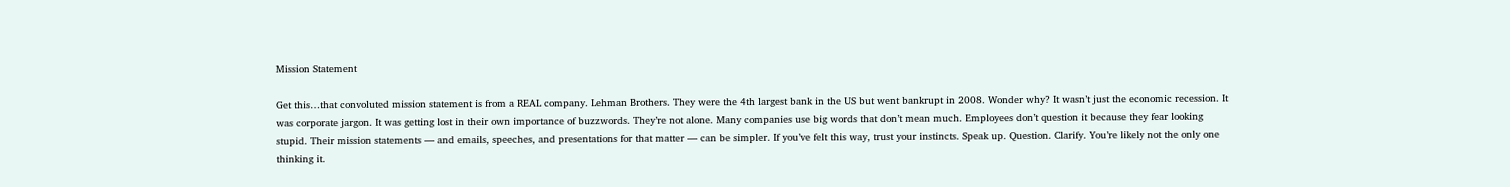Mission Statement

Get this…that convoluted mission statement is from a REAL company. Lehman Brothers. They were the 4th largest bank in the US but went bankrupt in 2008. Wonder why? It wasn’t just the economic recession. It was corporate jargon. It was getting lost in their own importance of buzzwords. They’re not alone. Many companies use big words that don’t mean much. Employees don’t question it because they fear looking stupid. Their mission statements — and emails, speeches, and presentations for that matter — can be simpler. If you’ve felt this way, trust your instincts. Speak up. Question. Clarify. You’re likely not the only one thinking it.